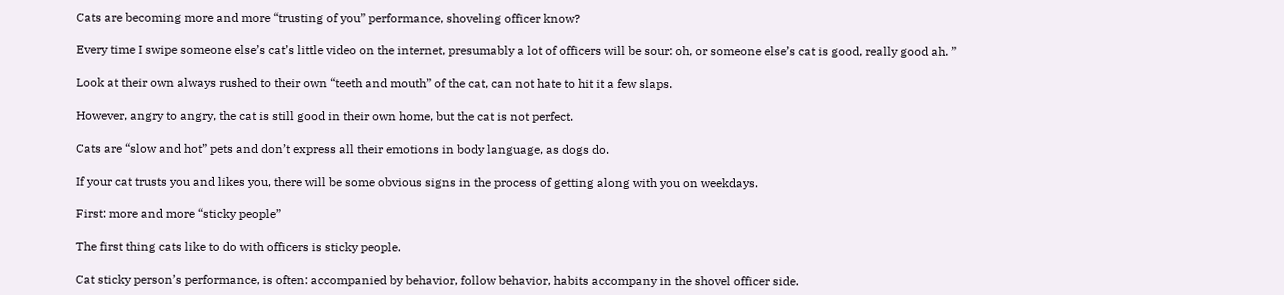Cats are becoming more and more “trusting of you” performance, shoveling officer know?

Every time I swipe someone else’s cat’s little video on the internet, presumably a lot of officers will be sour: oh, or someone else’s cat is good, really good ah. ”

Look at their own always rushed to their own “teeth and mouth” of the cat, can not hate to hit it a few slaps.

However, angry to angry, the cat is still good in their own home, but the cat is not perfect.

Cats are “slow and hot” pets and don’t express all their emotions in body language, as dogs do.

If your cat trusts you and likes you, there will be some obvious signs in the process of getting along with you on weekdays.

First: more and more “sticky people”

The first thing cats like to do with officers is sticky people.

Cat sticky person’s performance, is often: accompanied by behavior, follow behavior, habits accompany in the shovel officer side.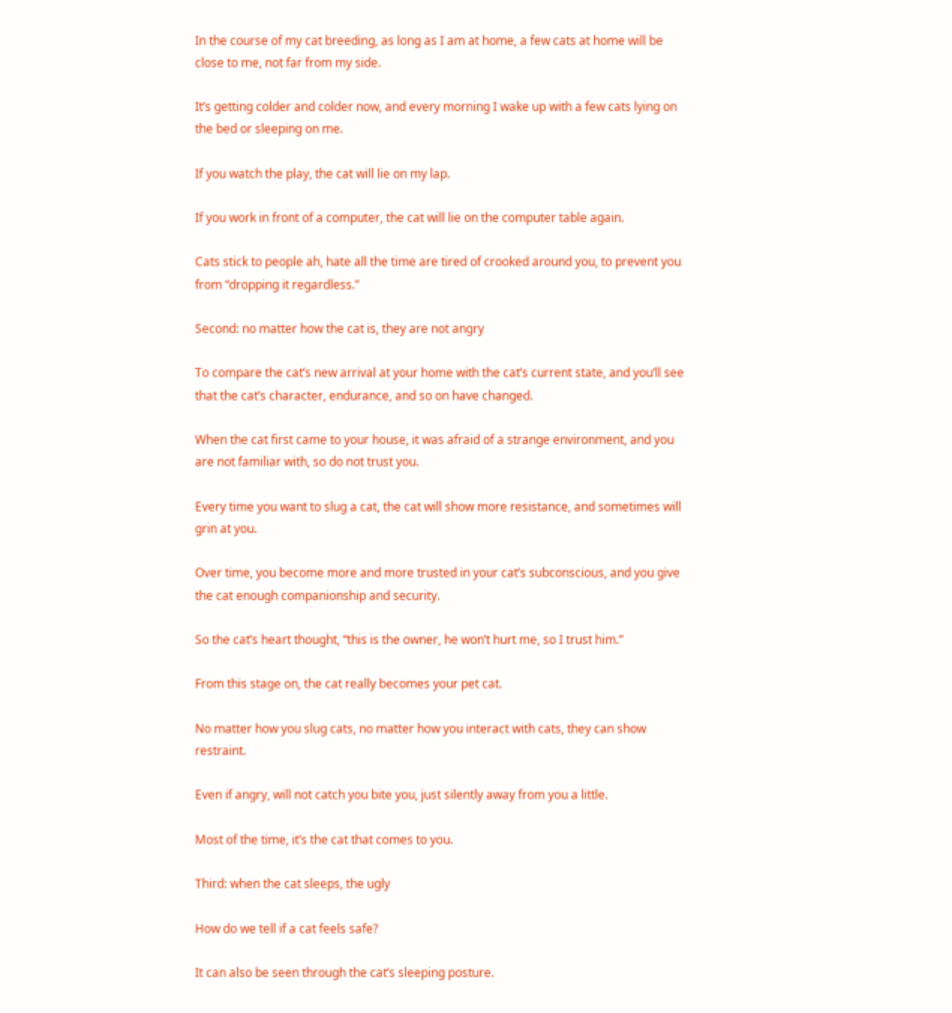In the course of my cat breeding, as long as I am at home, a few cats at home will be close to me, not far from my side.

It’s getting colder and colder now, and every morning I wake up with a few cats lying on the bed or sleeping on me.

If you watch the play, the cat will lie on my lap.

If you work in front of a computer, the cat will lie on the computer table again.

Cats stick to people ah, hate all the time are tired of crooked around you, to prevent you from “dropping it regardless.”

Second: no matter how the cat is, they are not angry

To compare the cat’s new arrival at your home with the cat’s current state, and you’ll see that the cat’s character, endurance, and so on have changed.

When the cat first came to your house, it was afraid of a strange environment, and you are not familiar with, so do not trust you.

Every time you want to slug a cat, the cat will show more resistance, and sometimes will grin at you.

Over time, you become more and more trusted in your cat’s subconscious, and you give the cat enough companionship and security.

So the cat’s heart thought, “this is the owner, he won’t hurt me, so I trust him.”

From this stage on, the cat really becomes your pet cat.

No matter how you slug cats, no matter how you interact with cats, they can show restraint.

Even if angry, will not catch you bite you, just silently away from you a little.

Most of the time, it’s the cat that comes to you.

Third: when the cat sleeps, the ugly

How do we tell if a cat feels safe?

It can also be seen through the cat’s sleeping posture.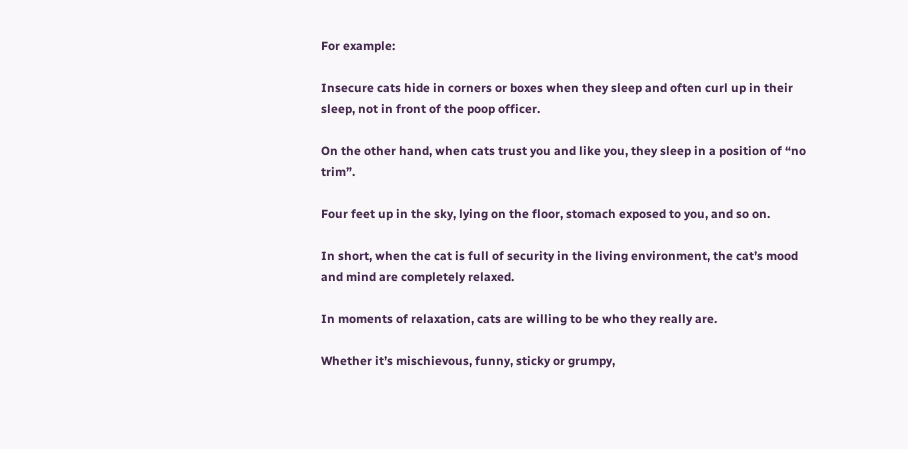For example:

Insecure cats hide in corners or boxes when they sleep and often curl up in their sleep, not in front of the poop officer.

On the other hand, when cats trust you and like you, they sleep in a position of “no trim”.

Four feet up in the sky, lying on the floor, stomach exposed to you, and so on.

In short, when the cat is full of security in the living environment, the cat’s mood and mind are completely relaxed.

In moments of relaxation, cats are willing to be who they really are.

Whether it’s mischievous, funny, sticky or grumpy,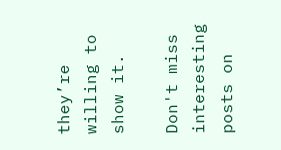they’re willing to show it.

Don't miss interesting posts on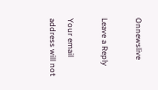Onnewslive

Leave a Reply

Your email address will not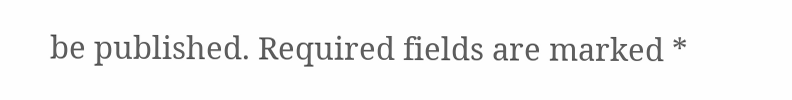be published. Required fields are marked *